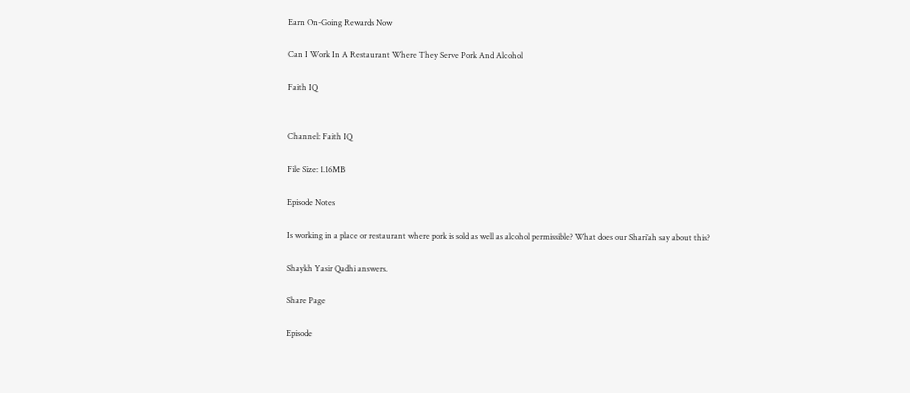Earn On-Going Rewards Now

Can I Work In A Restaurant Where They Serve Pork And Alcohol

Faith IQ


Channel: Faith IQ

File Size: 1.16MB

Episode Notes

Is working in a place or restaurant where pork is sold as well as alcohol permissible? What does our Shari’ah say about this?

Shaykh Yasir Qadhi answers.

Share Page

Episode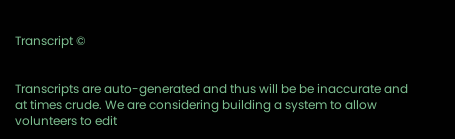Transcript ©


Transcripts are auto-generated and thus will be be inaccurate and at times crude. We are considering building a system to allow volunteers to edit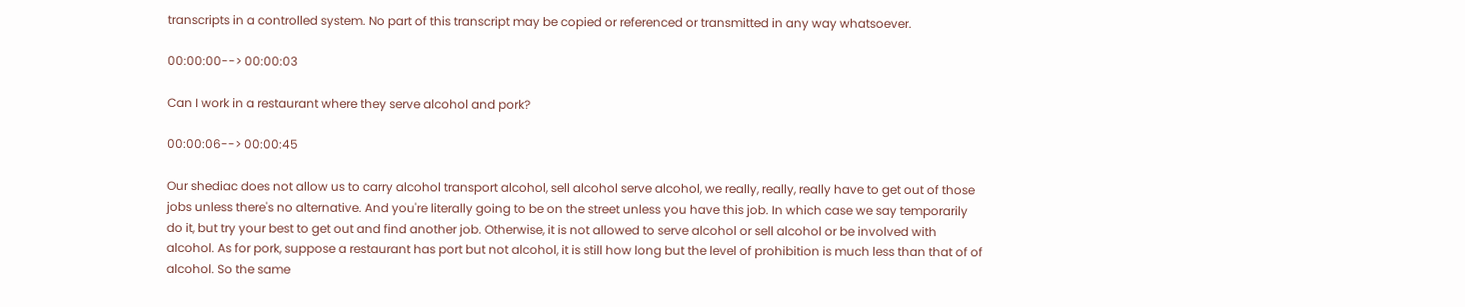transcripts in a controlled system. No part of this transcript may be copied or referenced or transmitted in any way whatsoever.

00:00:00--> 00:00:03

Can I work in a restaurant where they serve alcohol and pork?

00:00:06--> 00:00:45

Our shediac does not allow us to carry alcohol transport alcohol, sell alcohol serve alcohol, we really, really, really have to get out of those jobs unless there's no alternative. And you're literally going to be on the street unless you have this job. In which case we say temporarily do it, but try your best to get out and find another job. Otherwise, it is not allowed to serve alcohol or sell alcohol or be involved with alcohol. As for pork, suppose a restaurant has port but not alcohol, it is still how long but the level of prohibition is much less than that of of alcohol. So the same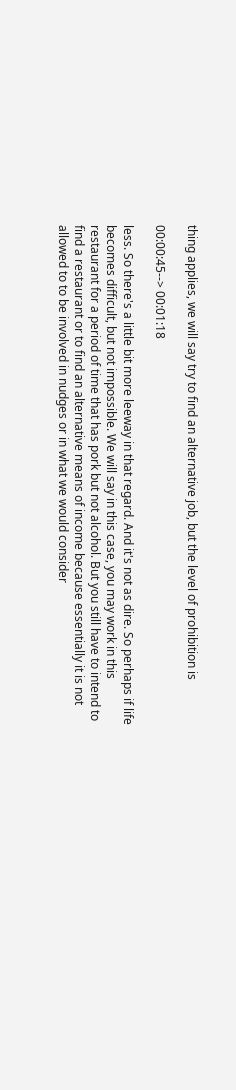thing applies, we will say try to find an alternative job, but the level of prohibition is

00:00:45--> 00:01:18

less. So there's a little bit more leeway in that regard. And it's not as dire. So perhaps if life becomes difficult, but not impossible. We will say in this case, you may work in this restaurant for a period of time that has pork but not alcohol. But you still have to intend to find a restaurant or to find an alternative means of income because essentially it is not allowed to to be involved in nudges or in what we would consider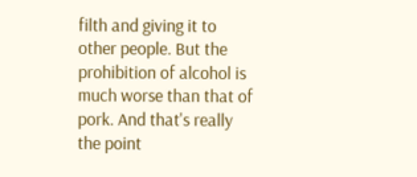filth and giving it to other people. But the prohibition of alcohol is much worse than that of pork. And that's really the point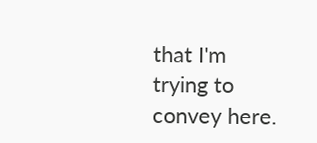that I'm trying to convey here.